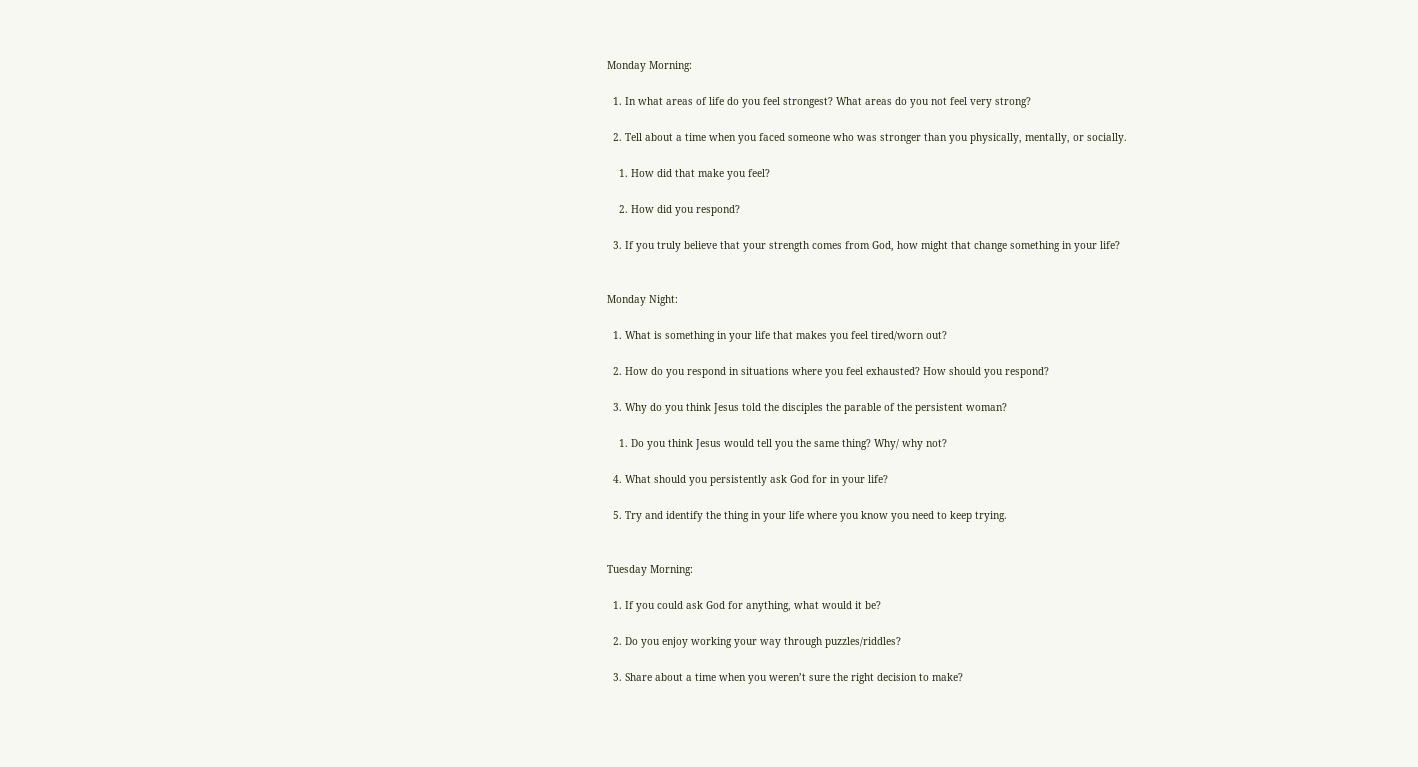Monday Morning:

  1. In what areas of life do you feel strongest? What areas do you not feel very strong?

  2. Tell about a time when you faced someone who was stronger than you physically, mentally, or socially.

    1. How did that make you feel?

    2. How did you respond?

  3. If you truly believe that your strength comes from God, how might that change something in your life?


Monday Night:

  1. What is something in your life that makes you feel tired/worn out?

  2. How do you respond in situations where you feel exhausted? How should you respond?

  3. Why do you think Jesus told the disciples the parable of the persistent woman?

    1. Do you think Jesus would tell you the same thing? Why/ why not?

  4. What should you persistently ask God for in your life?

  5. Try and identify the thing in your life where you know you need to keep trying.


Tuesday Morning:

  1. If you could ask God for anything, what would it be?

  2. Do you enjoy working your way through puzzles/riddles?

  3. Share about a time when you weren’t sure the right decision to make?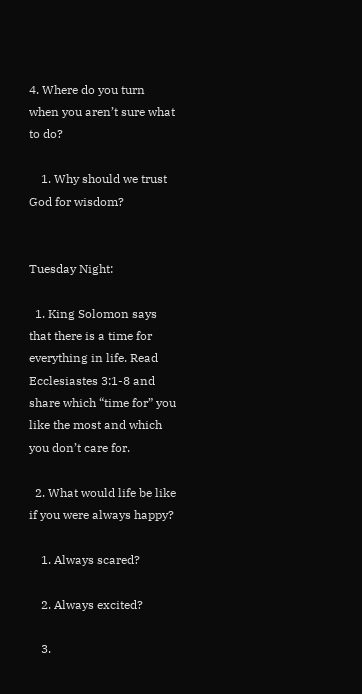4. Where do you turn when you aren’t sure what to do?

    1. Why should we trust God for wisdom?


Tuesday Night:

  1. King Solomon says that there is a time for everything in life. Read Ecclesiastes 3:1-8 and share which “time for” you like the most and which you don’t care for.

  2. What would life be like if you were always happy?

    1. Always scared?

    2. Always excited?

    3.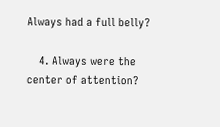Always had a full belly?

    4. Always were the center of attention?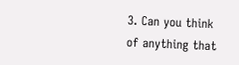3. Can you think of anything that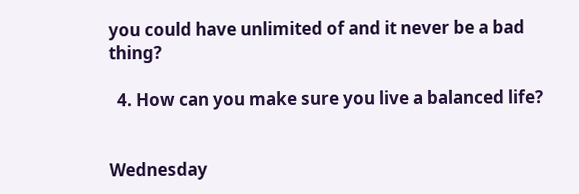you could have unlimited of and it never be a bad thing?

  4. How can you make sure you live a balanced life?


Wednesday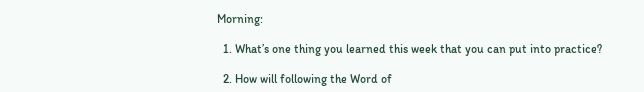Morning:

  1. What’s one thing you learned this week that you can put into practice?

  2. How will following the Word of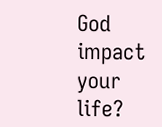God impact your life?